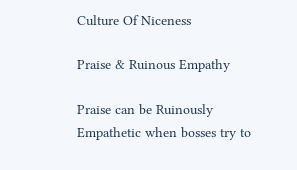Culture Of Niceness

Praise & Ruinous Empathy

Praise can be Ruinously Empathetic when bosses try to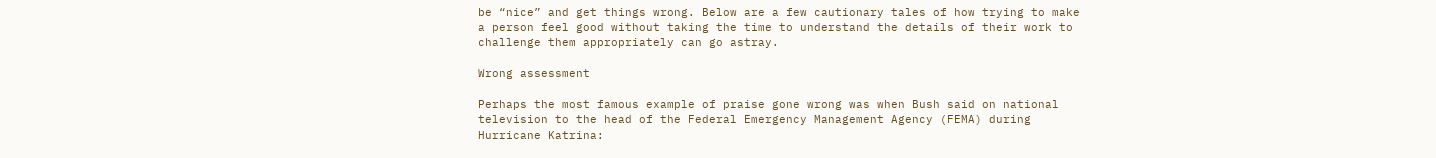be “nice” and get things wrong. Below are a few cautionary tales of how trying to make a person feel good without taking the time to understand the details of their work to challenge them appropriately can go astray.

Wrong assessment

Perhaps the most famous example of praise gone wrong was when Bush said on national television to the head of the Federal Emergency Management Agency (FEMA) during Hurricane Katrina: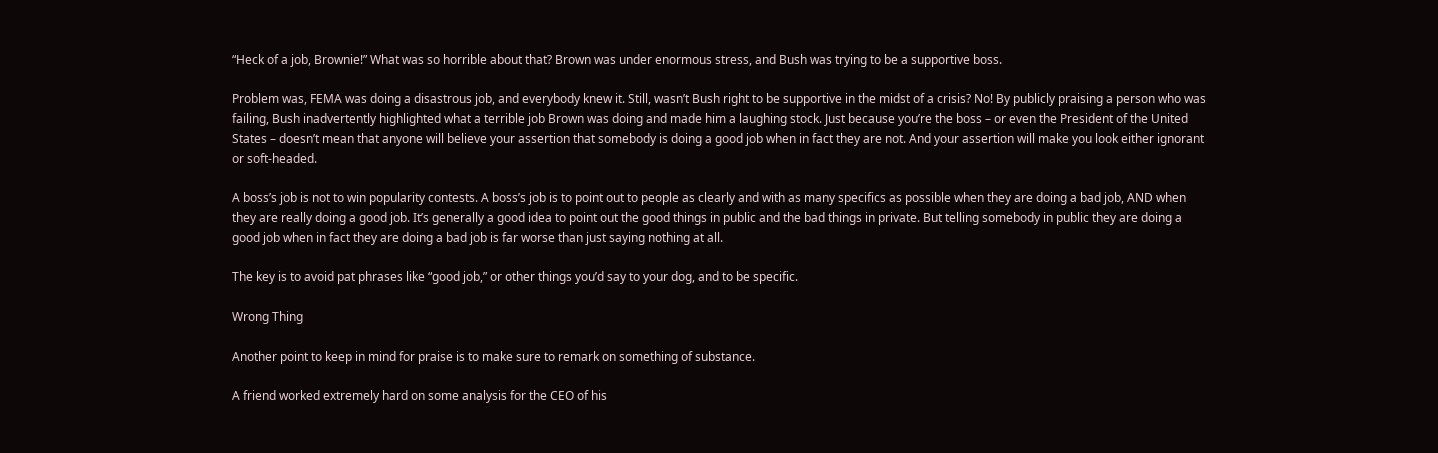“Heck of a job, Brownie!” What was so horrible about that? Brown was under enormous stress, and Bush was trying to be a supportive boss.

Problem was, FEMA was doing a disastrous job, and everybody knew it. Still, wasn’t Bush right to be supportive in the midst of a crisis? No! By publicly praising a person who was failing, Bush inadvertently highlighted what a terrible job Brown was doing and made him a laughing stock. Just because you’re the boss – or even the President of the United States – doesn’t mean that anyone will believe your assertion that somebody is doing a good job when in fact they are not. And your assertion will make you look either ignorant or soft-headed.

A boss’s job is not to win popularity contests. A boss’s job is to point out to people as clearly and with as many specifics as possible when they are doing a bad job, AND when they are really doing a good job. It’s generally a good idea to point out the good things in public and the bad things in private. But telling somebody in public they are doing a good job when in fact they are doing a bad job is far worse than just saying nothing at all.

The key is to avoid pat phrases like “good job,” or other things you’d say to your dog, and to be specific.

Wrong Thing

Another point to keep in mind for praise is to make sure to remark on something of substance.

A friend worked extremely hard on some analysis for the CEO of his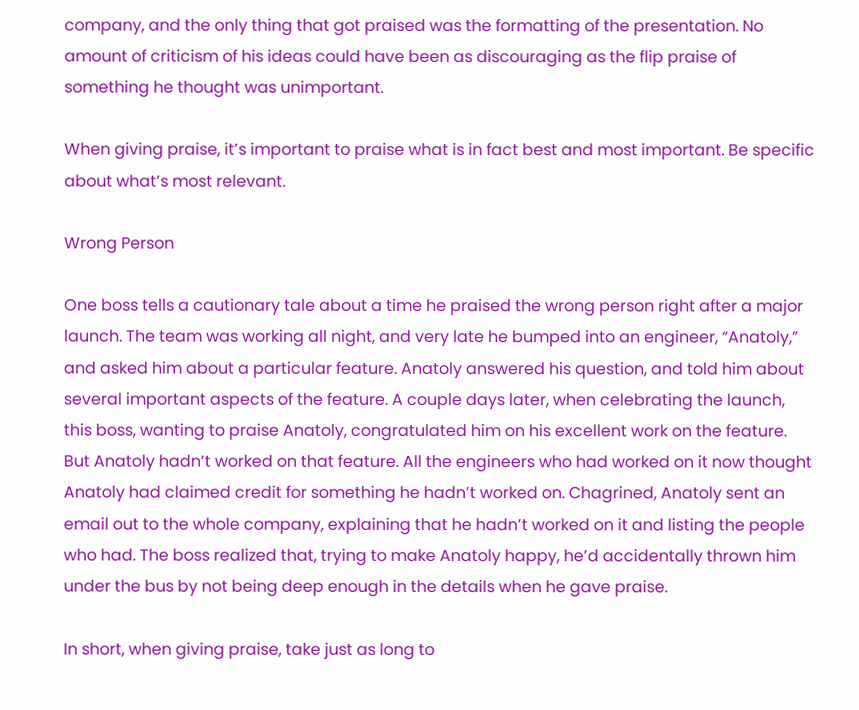company, and the only thing that got praised was the formatting of the presentation. No amount of criticism of his ideas could have been as discouraging as the flip praise of something he thought was unimportant.

When giving praise, it’s important to praise what is in fact best and most important. Be specific about what’s most relevant.

Wrong Person

One boss tells a cautionary tale about a time he praised the wrong person right after a major launch. The team was working all night, and very late he bumped into an engineer, “Anatoly,” and asked him about a particular feature. Anatoly answered his question, and told him about several important aspects of the feature. A couple days later, when celebrating the launch, this boss, wanting to praise Anatoly, congratulated him on his excellent work on the feature. But Anatoly hadn’t worked on that feature. All the engineers who had worked on it now thought Anatoly had claimed credit for something he hadn’t worked on. Chagrined, Anatoly sent an email out to the whole company, explaining that he hadn’t worked on it and listing the people who had. The boss realized that, trying to make Anatoly happy, he’d accidentally thrown him under the bus by not being deep enough in the details when he gave praise.

In short, when giving praise, take just as long to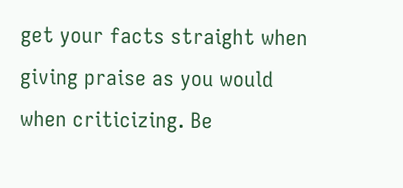get your facts straight when giving praise as you would when criticizing. Be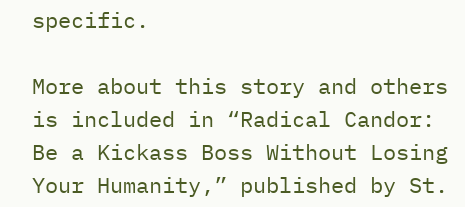specific.

More about this story and others is included in “Radical Candor: Be a Kickass Boss Without Losing Your Humanity,” published by St.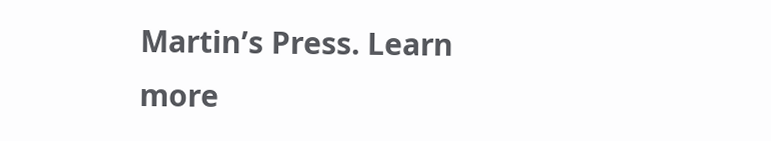Martin’s Press. Learn more